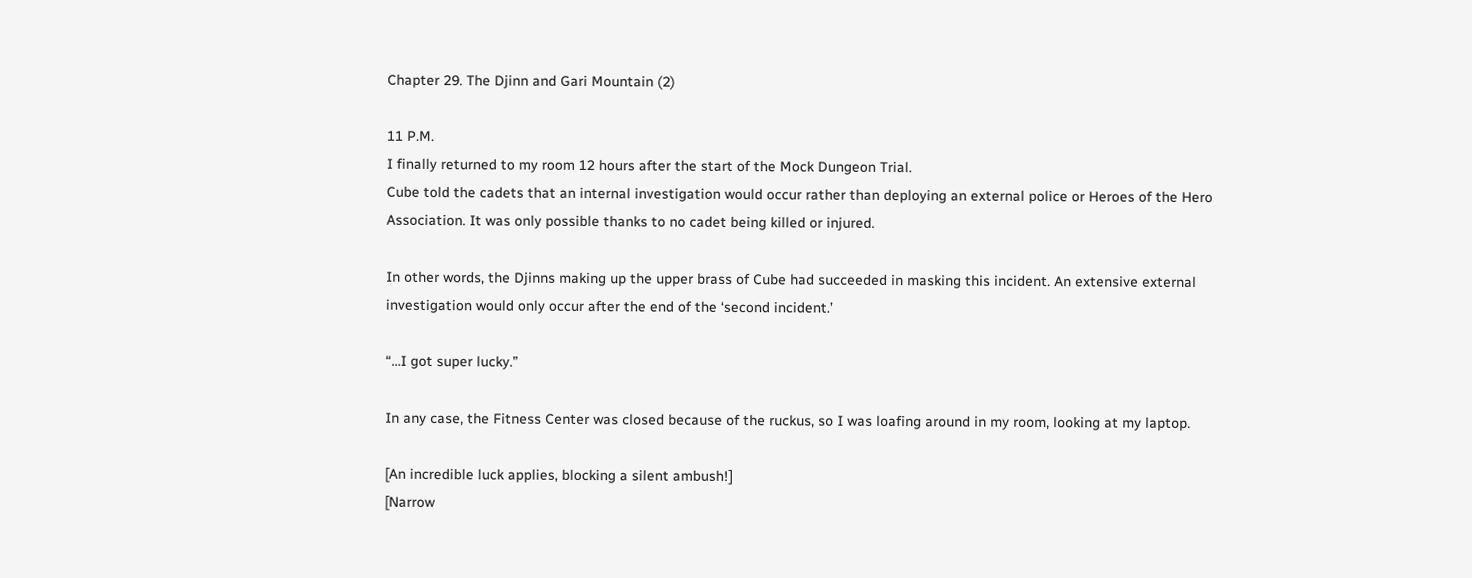Chapter 29. The Djinn and Gari Mountain (2)

11 P.M.
I finally returned to my room 12 hours after the start of the Mock Dungeon Trial.
Cube told the cadets that an internal investigation would occur rather than deploying an external police or Heroes of the Hero Association. It was only possible thanks to no cadet being killed or injured.

In other words, the Djinns making up the upper brass of Cube had succeeded in masking this incident. An extensive external investigation would only occur after the end of the ‘second incident.’

“…I got super lucky.”

In any case, the Fitness Center was closed because of the ruckus, so I was loafing around in my room, looking at my laptop.

[An incredible luck applies, blocking a silent ambush!]
[Narrow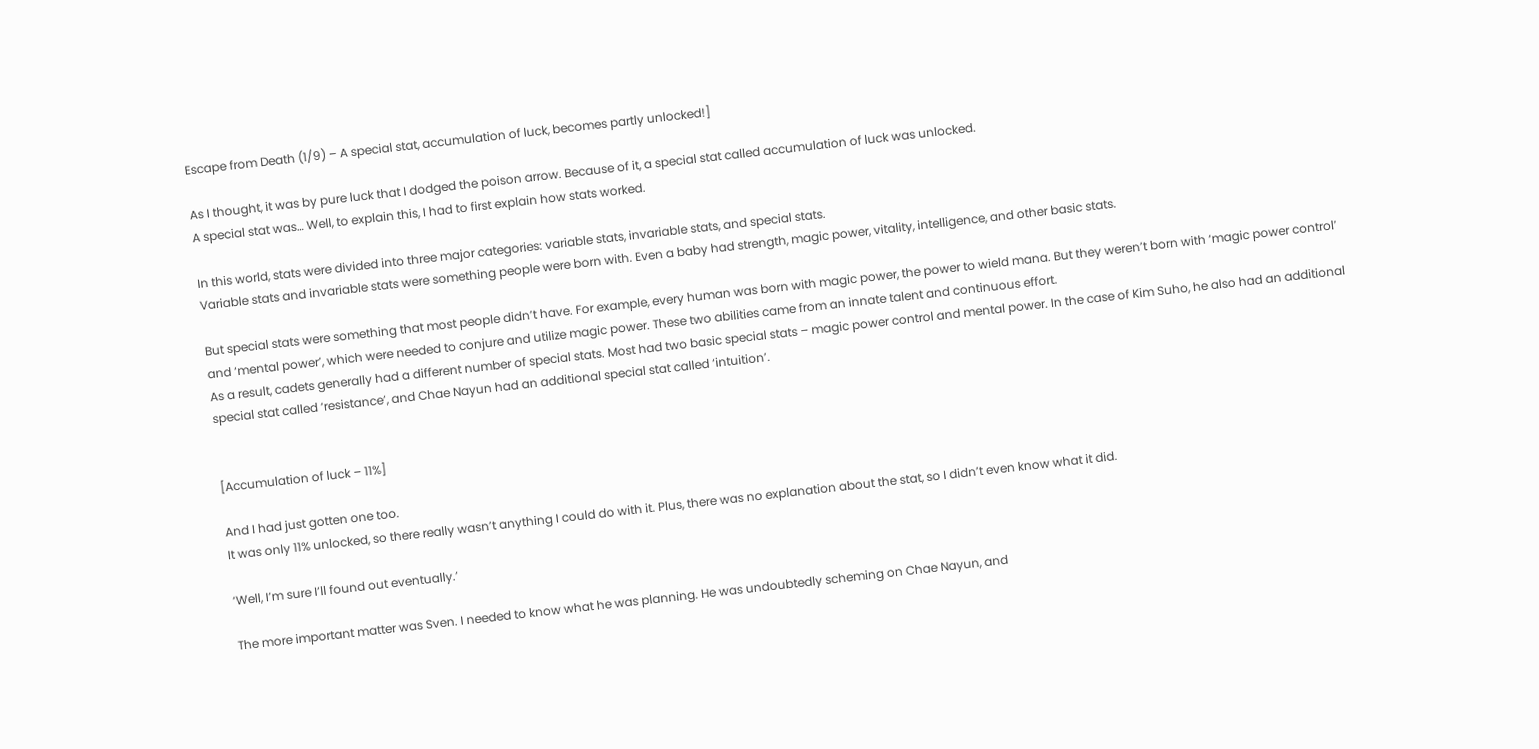Escape from Death (1/9) – A special stat, accumulation of luck, becomes partly unlocked!]

As I thought, it was by pure luck that I dodged the poison arrow. Because of it, a special stat called accumulation of luck was unlocked.
A special stat was… Well, to explain this, I had to first explain how stats worked.

In this world, stats were divided into three major categories: variable stats, invariable stats, and special stats.
Variable stats and invariable stats were something people were born with. Even a baby had strength, magic power, vitality, intelligence, and other basic stats.

But special stats were something that most people didn’t have. For example, every human was born with magic power, the power to wield mana. But they weren’t born with ‘magic power control’ and ‘mental power’, which were needed to conjure and utilize magic power. These two abilities came from an innate talent and continuous effort.
As a result, cadets generally had a different number of special stats. Most had two basic special stats – magic power control and mental power. In the case of Kim Suho, he also had an additional special stat called ‘resistance’, and Chae Nayun had an additional special stat called ‘intuition’.


[Accumulation of luck – 11%]

And I had just gotten one too.
It was only 11% unlocked, so there really wasn’t anything I could do with it. Plus, there was no explanation about the stat, so I didn’t even know what it did.

‘Well, I’m sure I’ll found out eventually.’

The more important matter was Sven. I needed to know what he was planning. He was undoubtedly scheming on Chae Nayun, and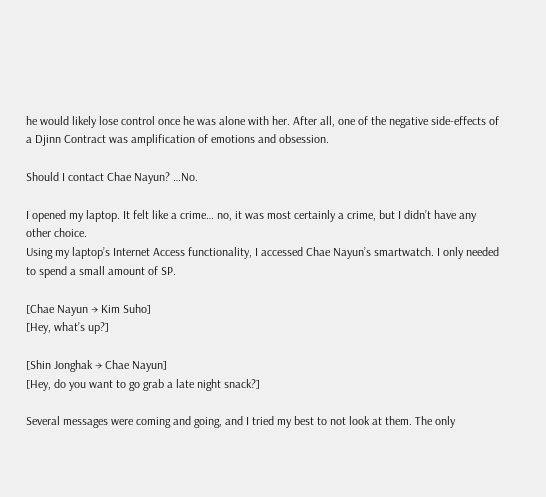he would likely lose control once he was alone with her. After all, one of the negative side-effects of a Djinn Contract was amplification of emotions and obsession.

Should I contact Chae Nayun? …No.

I opened my laptop. It felt like a crime… no, it was most certainly a crime, but I didn’t have any other choice.
Using my laptop’s Internet Access functionality, I accessed Chae Nayun’s smartwatch. I only needed to spend a small amount of SP.

[Chae Nayun → Kim Suho]
[Hey, what’s up?]

[Shin Jonghak → Chae Nayun]
[Hey, do you want to go grab a late night snack?]

Several messages were coming and going, and I tried my best to not look at them. The only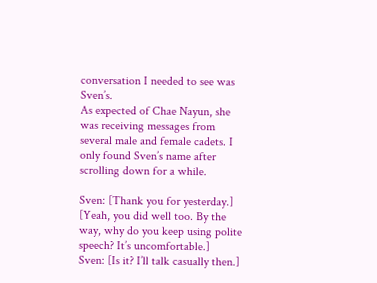conversation I needed to see was Sven’s.
As expected of Chae Nayun, she was receiving messages from several male and female cadets. I only found Sven’s name after scrolling down for a while.

Sven: [Thank you for yesterday.]
[Yeah, you did well too. By the way, why do you keep using polite speech? It’s uncomfortable.]
Sven: [Is it? I’ll talk casually then.]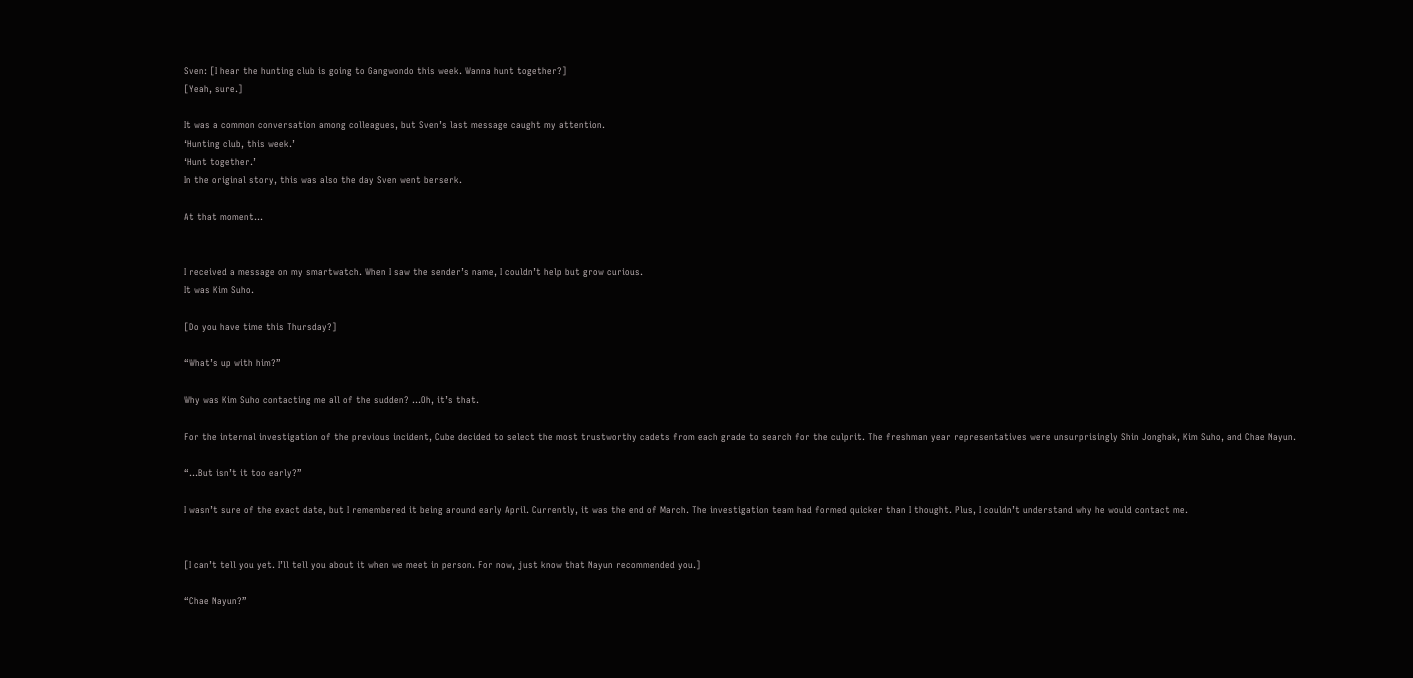Sven: [I hear the hunting club is going to Gangwondo this week. Wanna hunt together?]
[Yeah, sure.]

It was a common conversation among colleagues, but Sven’s last message caught my attention.
‘Hunting club, this week.’
‘Hunt together.’
In the original story, this was also the day Sven went berserk.

At that moment…


I received a message on my smartwatch. When I saw the sender’s name, I couldn’t help but grow curious.
It was Kim Suho.

[Do you have time this Thursday?]

“What’s up with him?”

Why was Kim Suho contacting me all of the sudden? …Oh, it’s that.

For the internal investigation of the previous incident, Cube decided to select the most trustworthy cadets from each grade to search for the culprit. The freshman year representatives were unsurprisingly Shin Jonghak, Kim Suho, and Chae Nayun.

“…But isn’t it too early?”

I wasn’t sure of the exact date, but I remembered it being around early April. Currently, it was the end of March. The investigation team had formed quicker than I thought. Plus, I couldn’t understand why he would contact me.


[I can’t tell you yet. I’ll tell you about it when we meet in person. For now, just know that Nayun recommended you.]

“Chae Nayun?”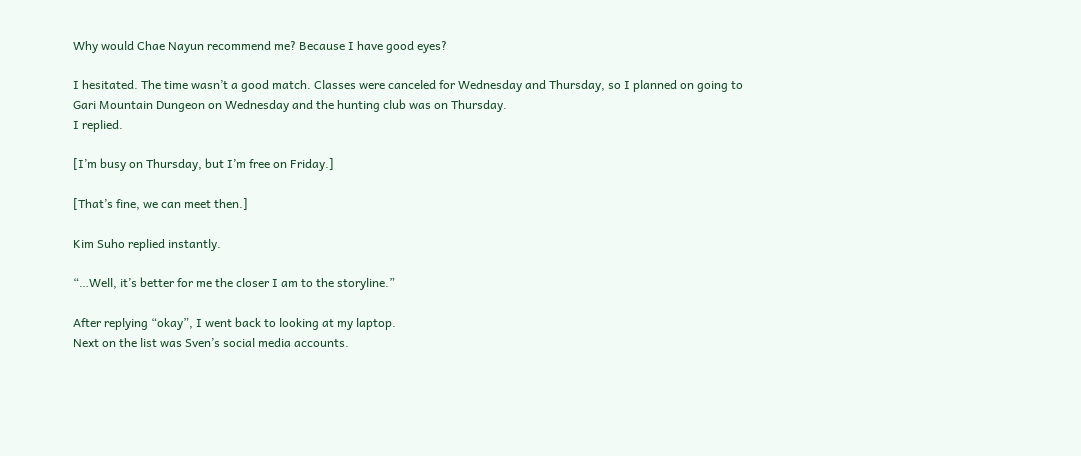Why would Chae Nayun recommend me? Because I have good eyes?

I hesitated. The time wasn’t a good match. Classes were canceled for Wednesday and Thursday, so I planned on going to Gari Mountain Dungeon on Wednesday and the hunting club was on Thursday.
I replied.

[I’m busy on Thursday, but I’m free on Friday.]

[That’s fine, we can meet then.]

Kim Suho replied instantly.

“…Well, it’s better for me the closer I am to the storyline.”

After replying “okay”, I went back to looking at my laptop.
Next on the list was Sven’s social media accounts.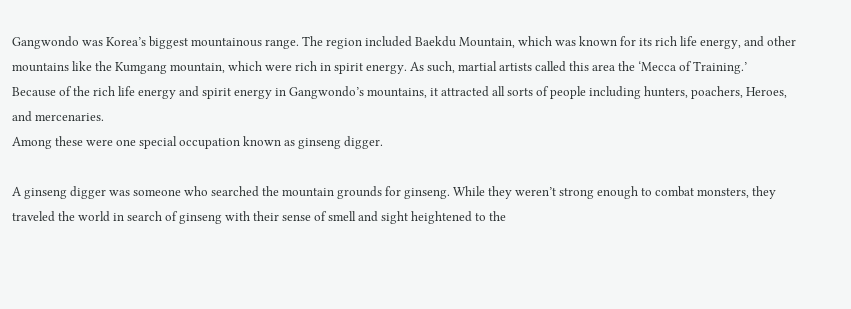Gangwondo was Korea’s biggest mountainous range. The region included Baekdu Mountain, which was known for its rich life energy, and other mountains like the Kumgang mountain, which were rich in spirit energy. As such, martial artists called this area the ‘Mecca of Training.’
Because of the rich life energy and spirit energy in Gangwondo’s mountains, it attracted all sorts of people including hunters, poachers, Heroes, and mercenaries.
Among these were one special occupation known as ginseng digger.

A ginseng digger was someone who searched the mountain grounds for ginseng. While they weren’t strong enough to combat monsters, they traveled the world in search of ginseng with their sense of smell and sight heightened to the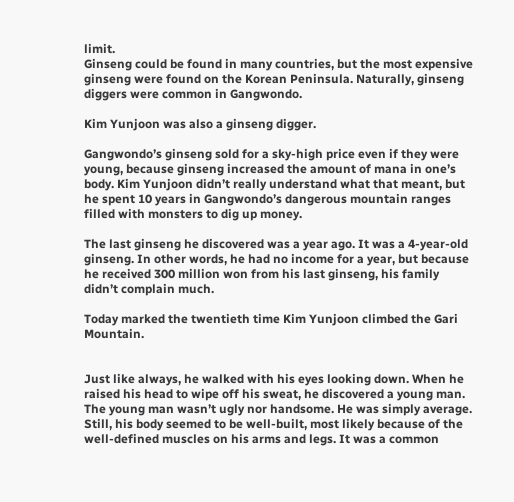limit.
Ginseng could be found in many countries, but the most expensive ginseng were found on the Korean Peninsula. Naturally, ginseng diggers were common in Gangwondo.

Kim Yunjoon was also a ginseng digger.

Gangwondo’s ginseng sold for a sky-high price even if they were young, because ginseng increased the amount of mana in one’s body. Kim Yunjoon didn’t really understand what that meant, but he spent 10 years in Gangwondo’s dangerous mountain ranges filled with monsters to dig up money.

The last ginseng he discovered was a year ago. It was a 4-year-old ginseng. In other words, he had no income for a year, but because he received 300 million won from his last ginseng, his family didn’t complain much.

Today marked the twentieth time Kim Yunjoon climbed the Gari Mountain.


Just like always, he walked with his eyes looking down. When he raised his head to wipe off his sweat, he discovered a young man. The young man wasn’t ugly nor handsome. He was simply average. Still, his body seemed to be well-built, most likely because of the well-defined muscles on his arms and legs. It was a common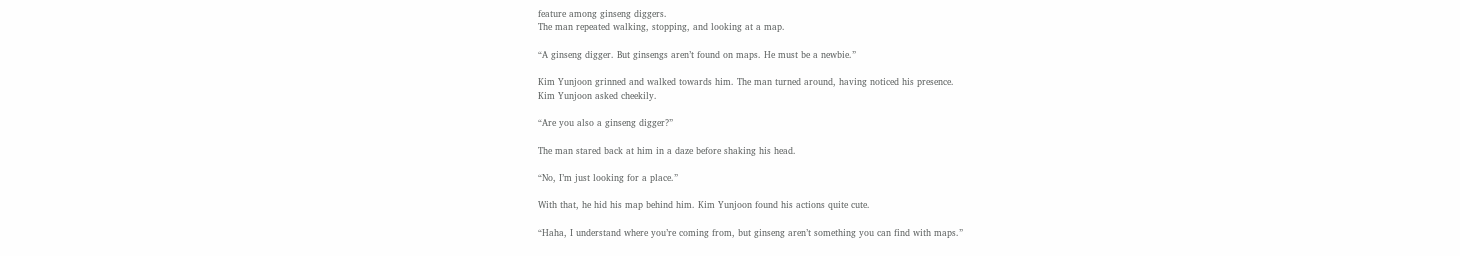feature among ginseng diggers.
The man repeated walking, stopping, and looking at a map.

“A ginseng digger. But ginsengs aren’t found on maps. He must be a newbie.”

Kim Yunjoon grinned and walked towards him. The man turned around, having noticed his presence.
Kim Yunjoon asked cheekily.

“Are you also a ginseng digger?”

The man stared back at him in a daze before shaking his head.

“No, I’m just looking for a place.”

With that, he hid his map behind him. Kim Yunjoon found his actions quite cute.

“Haha, I understand where you’re coming from, but ginseng aren’t something you can find with maps.”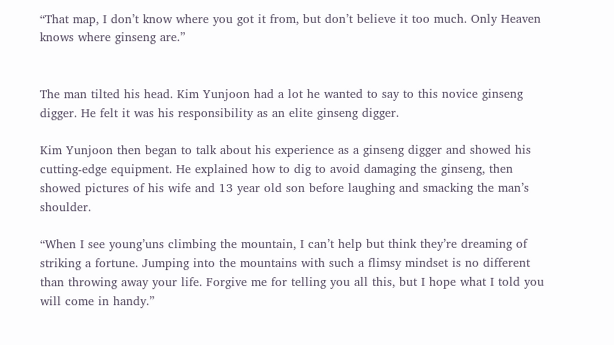“That map, I don’t know where you got it from, but don’t believe it too much. Only Heaven knows where ginseng are.”


The man tilted his head. Kim Yunjoon had a lot he wanted to say to this novice ginseng digger. He felt it was his responsibility as an elite ginseng digger.

Kim Yunjoon then began to talk about his experience as a ginseng digger and showed his cutting-edge equipment. He explained how to dig to avoid damaging the ginseng, then showed pictures of his wife and 13 year old son before laughing and smacking the man’s shoulder.

“When I see young’uns climbing the mountain, I can’t help but think they’re dreaming of striking a fortune. Jumping into the mountains with such a flimsy mindset is no different than throwing away your life. Forgive me for telling you all this, but I hope what I told you will come in handy.”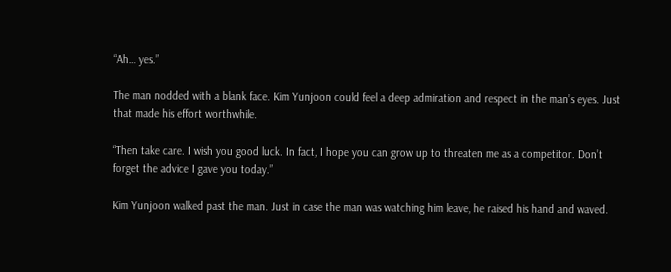“Ah… yes.”

The man nodded with a blank face. Kim Yunjoon could feel a deep admiration and respect in the man’s eyes. Just that made his effort worthwhile.

“Then take care. I wish you good luck. In fact, I hope you can grow up to threaten me as a competitor. Don’t forget the advice I gave you today.”

Kim Yunjoon walked past the man. Just in case the man was watching him leave, he raised his hand and waved.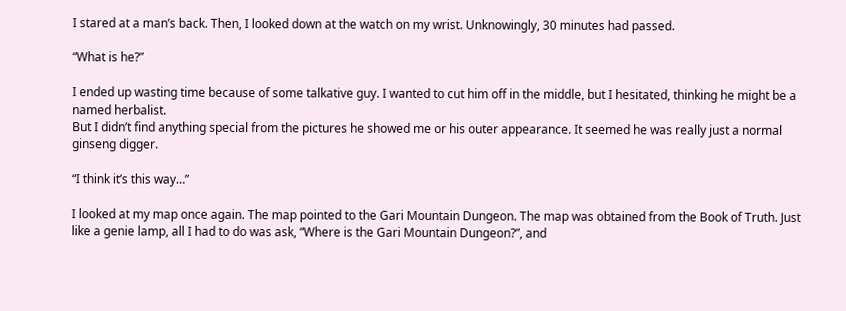I stared at a man’s back. Then, I looked down at the watch on my wrist. Unknowingly, 30 minutes had passed.

“What is he?”

I ended up wasting time because of some talkative guy. I wanted to cut him off in the middle, but I hesitated, thinking he might be a named herbalist.
But I didn’t find anything special from the pictures he showed me or his outer appearance. It seemed he was really just a normal ginseng digger.

“I think it’s this way…”

I looked at my map once again. The map pointed to the Gari Mountain Dungeon. The map was obtained from the Book of Truth. Just like a genie lamp, all I had to do was ask, “Where is the Gari Mountain Dungeon?”, and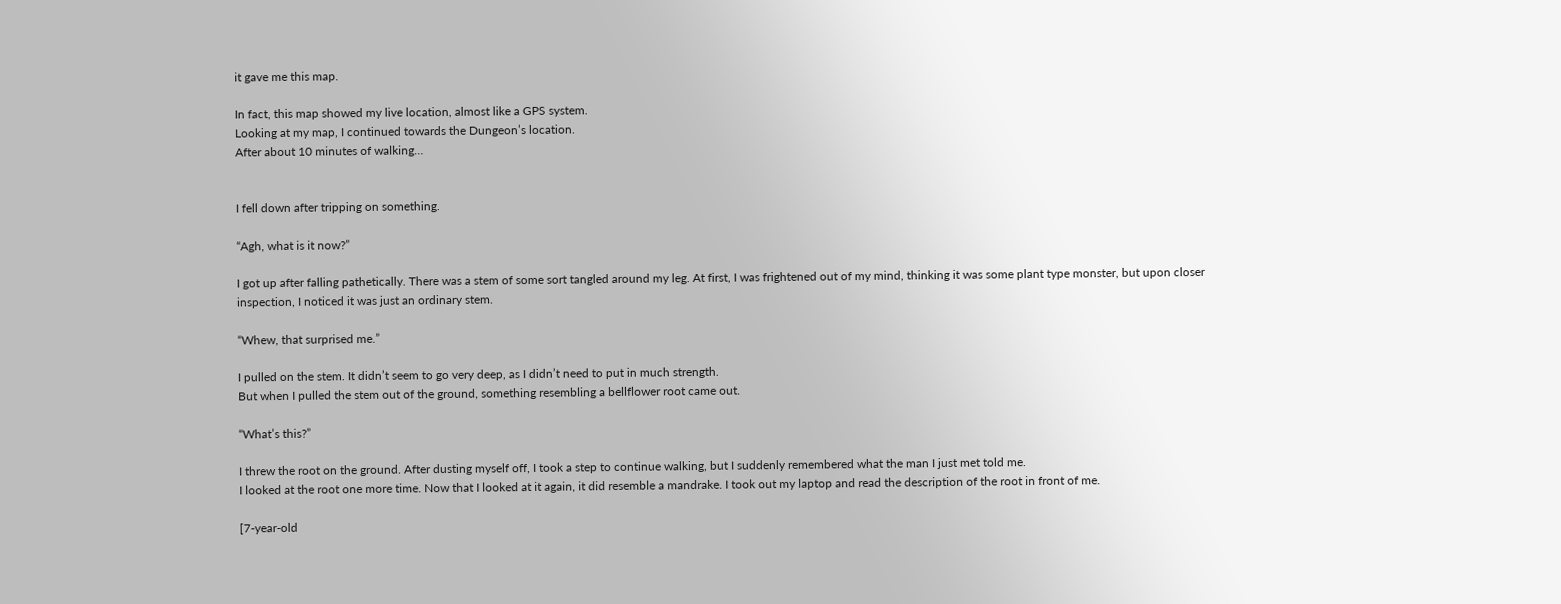it gave me this map.

In fact, this map showed my live location, almost like a GPS system.
Looking at my map, I continued towards the Dungeon’s location.
After about 10 minutes of walking…


I fell down after tripping on something.

“Agh, what is it now?”

I got up after falling pathetically. There was a stem of some sort tangled around my leg. At first, I was frightened out of my mind, thinking it was some plant type monster, but upon closer inspection, I noticed it was just an ordinary stem.

“Whew, that surprised me.”

I pulled on the stem. It didn’t seem to go very deep, as I didn’t need to put in much strength.
But when I pulled the stem out of the ground, something resembling a bellflower root came out.

“What’s this?”

I threw the root on the ground. After dusting myself off, I took a step to continue walking, but I suddenly remembered what the man I just met told me.
I looked at the root one more time. Now that I looked at it again, it did resemble a mandrake. I took out my laptop and read the description of the root in front of me.

[7-year-old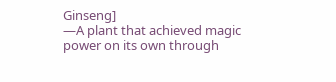Ginseng]
—A plant that achieved magic power on its own through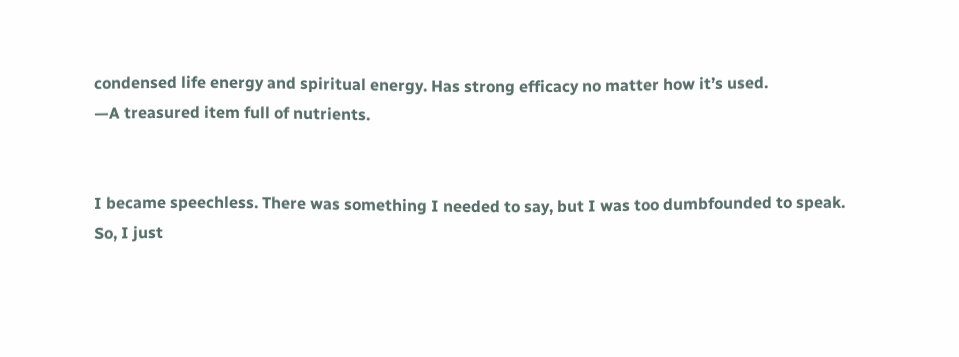condensed life energy and spiritual energy. Has strong efficacy no matter how it’s used.
—A treasured item full of nutrients.


I became speechless. There was something I needed to say, but I was too dumbfounded to speak.
So, I just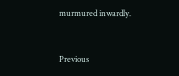murmured inwardly.


Previous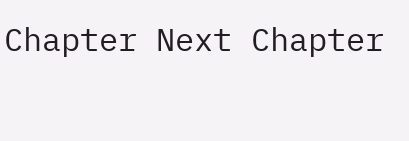Chapter Next Chapter